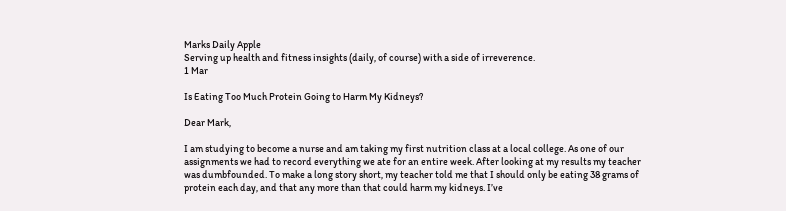Marks Daily Apple
Serving up health and fitness insights (daily, of course) with a side of irreverence.
1 Mar

Is Eating Too Much Protein Going to Harm My Kidneys?

Dear Mark,

I am studying to become a nurse and am taking my first nutrition class at a local college. As one of our assignments we had to record everything we ate for an entire week. After looking at my results my teacher was dumbfounded. To make a long story short, my teacher told me that I should only be eating 38 grams of protein each day, and that any more than that could harm my kidneys. I’ve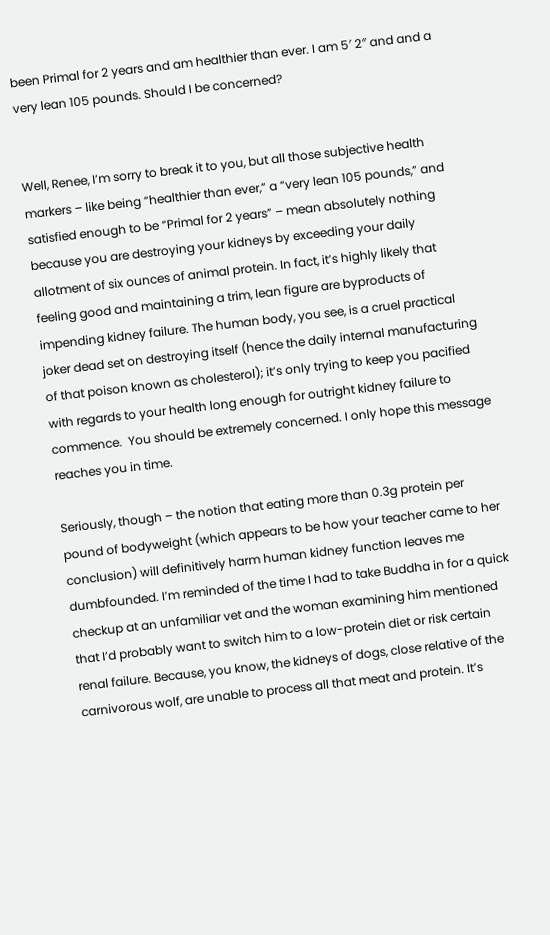been Primal for 2 years and am healthier than ever. I am 5′ 2″ and and a very lean 105 pounds. Should I be concerned?


Well, Renee, I’m sorry to break it to you, but all those subjective health markers – like being “healthier than ever,” a “very lean 105 pounds,” and satisfied enough to be “Primal for 2 years” – mean absolutely nothing because you are destroying your kidneys by exceeding your daily allotment of six ounces of animal protein. In fact, it’s highly likely that feeling good and maintaining a trim, lean figure are byproducts of impending kidney failure. The human body, you see, is a cruel practical joker dead set on destroying itself (hence the daily internal manufacturing of that poison known as cholesterol); it’s only trying to keep you pacified with regards to your health long enough for outright kidney failure to commence.  You should be extremely concerned. I only hope this message reaches you in time.

Seriously, though – the notion that eating more than 0.3g protein per pound of bodyweight (which appears to be how your teacher came to her conclusion) will definitively harm human kidney function leaves me dumbfounded. I’m reminded of the time I had to take Buddha in for a quick checkup at an unfamiliar vet and the woman examining him mentioned that I’d probably want to switch him to a low-protein diet or risk certain renal failure. Because, you know, the kidneys of dogs, close relative of the carnivorous wolf, are unable to process all that meat and protein. It’s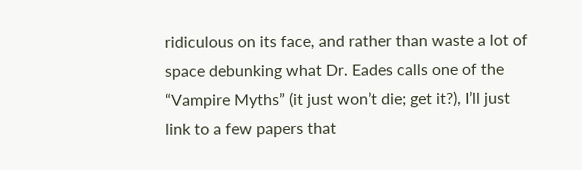ridiculous on its face, and rather than waste a lot of space debunking what Dr. Eades calls one of the “Vampire Myths” (it just won’t die; get it?), I’ll just link to a few papers that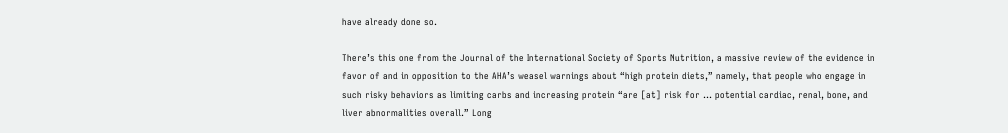have already done so.

There’s this one from the Journal of the International Society of Sports Nutrition, a massive review of the evidence in favor of and in opposition to the AHA’s weasel warnings about “high protein diets,” namely, that people who engage in such risky behaviors as limiting carbs and increasing protein “are [at] risk for … potential cardiac, renal, bone, and liver abnormalities overall.” Long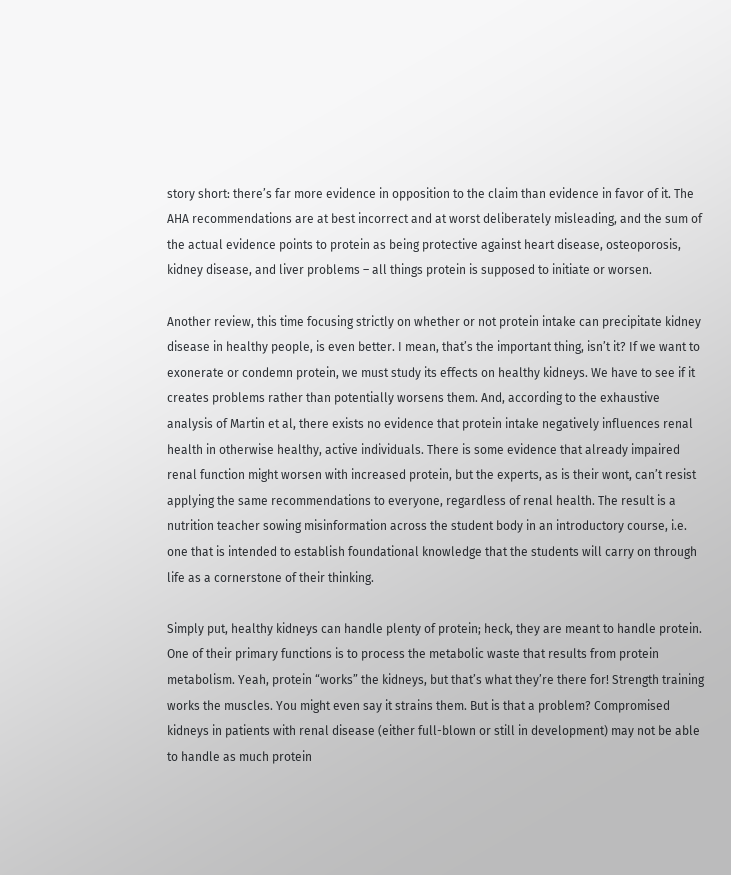story short: there’s far more evidence in opposition to the claim than evidence in favor of it. The AHA recommendations are at best incorrect and at worst deliberately misleading, and the sum of the actual evidence points to protein as being protective against heart disease, osteoporosis, kidney disease, and liver problems – all things protein is supposed to initiate or worsen.

Another review, this time focusing strictly on whether or not protein intake can precipitate kidney disease in healthy people, is even better. I mean, that’s the important thing, isn’t it? If we want to exonerate or condemn protein, we must study its effects on healthy kidneys. We have to see if it creates problems rather than potentially worsens them. And, according to the exhaustive analysis of Martin et al, there exists no evidence that protein intake negatively influences renal health in otherwise healthy, active individuals. There is some evidence that already impaired renal function might worsen with increased protein, but the experts, as is their wont, can’t resist applying the same recommendations to everyone, regardless of renal health. The result is a nutrition teacher sowing misinformation across the student body in an introductory course, i.e. one that is intended to establish foundational knowledge that the students will carry on through life as a cornerstone of their thinking.

Simply put, healthy kidneys can handle plenty of protein; heck, they are meant to handle protein. One of their primary functions is to process the metabolic waste that results from protein metabolism. Yeah, protein “works” the kidneys, but that’s what they’re there for! Strength training works the muscles. You might even say it strains them. But is that a problem? Compromised kidneys in patients with renal disease (either full-blown or still in development) may not be able to handle as much protein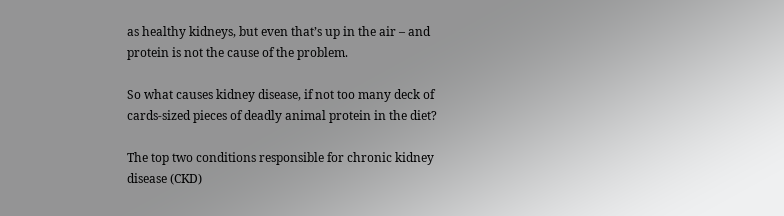as healthy kidneys, but even that’s up in the air – and protein is not the cause of the problem.

So what causes kidney disease, if not too many deck of cards-sized pieces of deadly animal protein in the diet?

The top two conditions responsible for chronic kidney disease (CKD)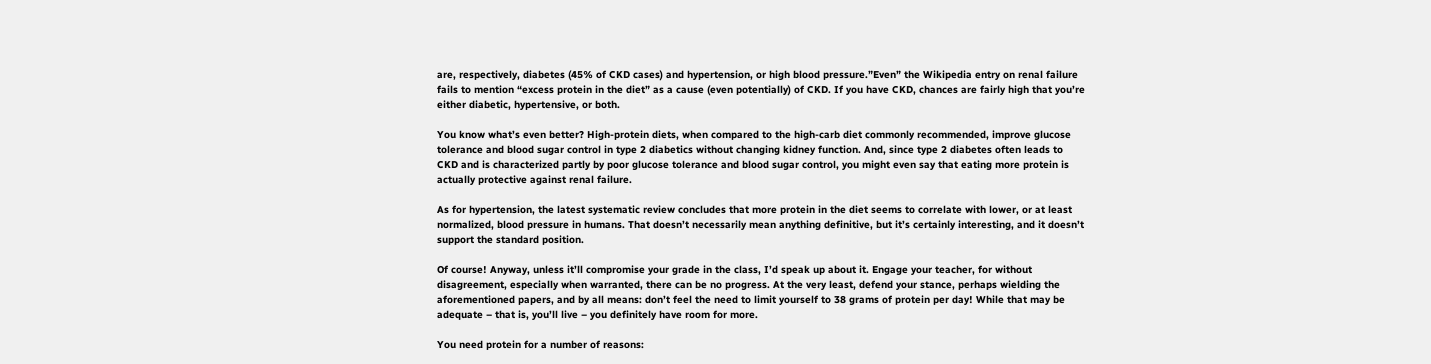are, respectively, diabetes (45% of CKD cases) and hypertension, or high blood pressure.”Even” the Wikipedia entry on renal failure fails to mention “excess protein in the diet” as a cause (even potentially) of CKD. If you have CKD, chances are fairly high that you’re either diabetic, hypertensive, or both.

You know what’s even better? High-protein diets, when compared to the high-carb diet commonly recommended, improve glucose tolerance and blood sugar control in type 2 diabetics without changing kidney function. And, since type 2 diabetes often leads to CKD and is characterized partly by poor glucose tolerance and blood sugar control, you might even say that eating more protein is actually protective against renal failure.

As for hypertension, the latest systematic review concludes that more protein in the diet seems to correlate with lower, or at least normalized, blood pressure in humans. That doesn’t necessarily mean anything definitive, but it’s certainly interesting, and it doesn’t support the standard position.

Of course! Anyway, unless it’ll compromise your grade in the class, I’d speak up about it. Engage your teacher, for without disagreement, especially when warranted, there can be no progress. At the very least, defend your stance, perhaps wielding the aforementioned papers, and by all means: don’t feel the need to limit yourself to 38 grams of protein per day! While that may be adequate – that is, you’ll live – you definitely have room for more.

You need protein for a number of reasons: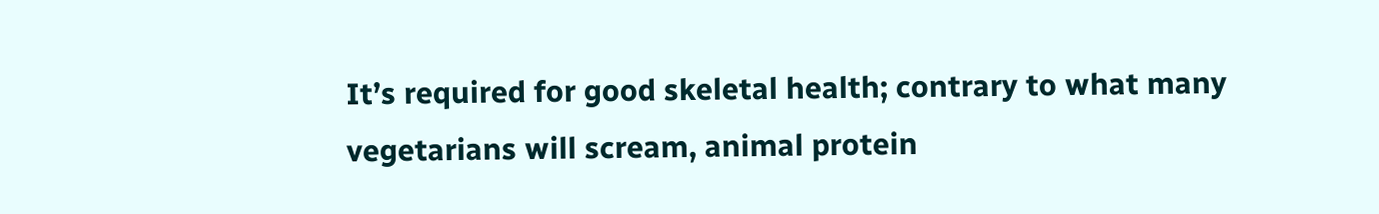It’s required for good skeletal health; contrary to what many vegetarians will scream, animal protein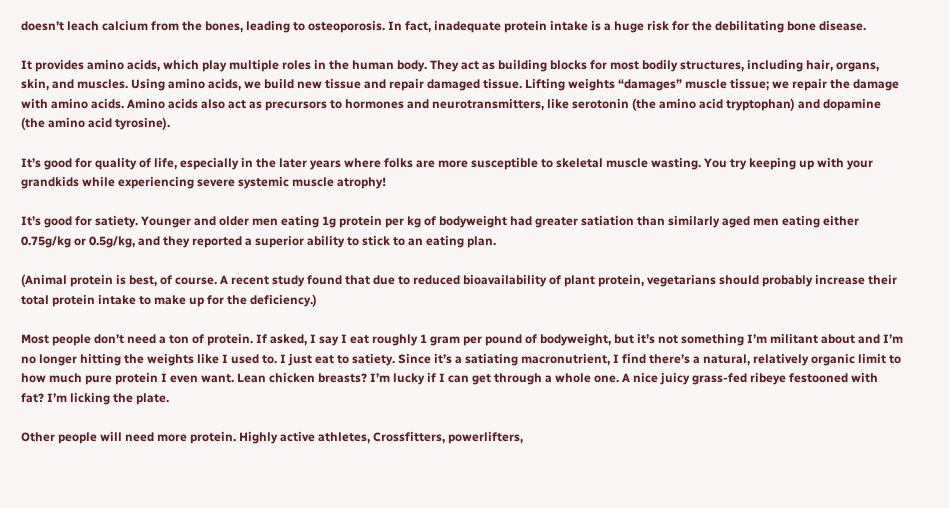doesn’t leach calcium from the bones, leading to osteoporosis. In fact, inadequate protein intake is a huge risk for the debilitating bone disease.

It provides amino acids, which play multiple roles in the human body. They act as building blocks for most bodily structures, including hair, organs, skin, and muscles. Using amino acids, we build new tissue and repair damaged tissue. Lifting weights “damages” muscle tissue; we repair the damage with amino acids. Amino acids also act as precursors to hormones and neurotransmitters, like serotonin (the amino acid tryptophan) and dopamine (the amino acid tyrosine).

It’s good for quality of life, especially in the later years where folks are more susceptible to skeletal muscle wasting. You try keeping up with your grandkids while experiencing severe systemic muscle atrophy!

It’s good for satiety. Younger and older men eating 1g protein per kg of bodyweight had greater satiation than similarly aged men eating either 0.75g/kg or 0.5g/kg, and they reported a superior ability to stick to an eating plan.

(Animal protein is best, of course. A recent study found that due to reduced bioavailability of plant protein, vegetarians should probably increase their total protein intake to make up for the deficiency.)

Most people don’t need a ton of protein. If asked, I say I eat roughly 1 gram per pound of bodyweight, but it’s not something I’m militant about and I’m no longer hitting the weights like I used to. I just eat to satiety. Since it’s a satiating macronutrient, I find there’s a natural, relatively organic limit to how much pure protein I even want. Lean chicken breasts? I’m lucky if I can get through a whole one. A nice juicy grass-fed ribeye festooned with fat? I’m licking the plate.

Other people will need more protein. Highly active athletes, Crossfitters, powerlifters,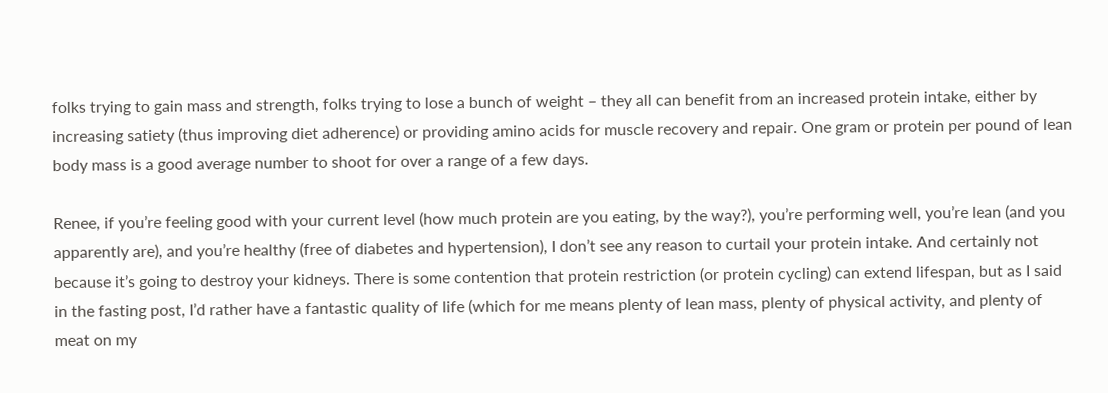folks trying to gain mass and strength, folks trying to lose a bunch of weight – they all can benefit from an increased protein intake, either by increasing satiety (thus improving diet adherence) or providing amino acids for muscle recovery and repair. One gram or protein per pound of lean body mass is a good average number to shoot for over a range of a few days.

Renee, if you’re feeling good with your current level (how much protein are you eating, by the way?), you’re performing well, you’re lean (and you apparently are), and you’re healthy (free of diabetes and hypertension), I don’t see any reason to curtail your protein intake. And certainly not because it’s going to destroy your kidneys. There is some contention that protein restriction (or protein cycling) can extend lifespan, but as I said in the fasting post, I’d rather have a fantastic quality of life (which for me means plenty of lean mass, plenty of physical activity, and plenty of meat on my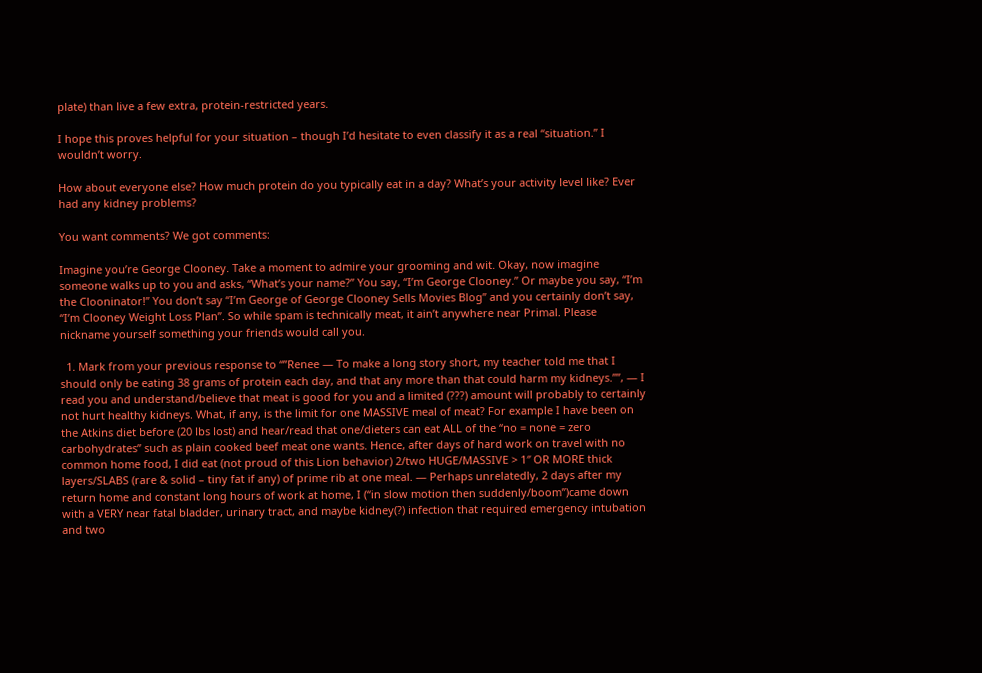plate) than live a few extra, protein-restricted years.

I hope this proves helpful for your situation – though I’d hesitate to even classify it as a real “situation.” I wouldn’t worry.

How about everyone else? How much protein do you typically eat in a day? What’s your activity level like? Ever had any kidney problems?

You want comments? We got comments:

Imagine you’re George Clooney. Take a moment to admire your grooming and wit. Okay, now imagine someone walks up to you and asks, “What’s your name?” You say, “I’m George Clooney.” Or maybe you say, “I’m the Clooninator!” You don’t say “I’m George of George Clooney Sells Movies Blog” and you certainly don’t say, “I’m Clooney Weight Loss Plan”. So while spam is technically meat, it ain’t anywhere near Primal. Please nickname yourself something your friends would call you.

  1. Mark from your previous response to “”Renee — To make a long story short, my teacher told me that I should only be eating 38 grams of protein each day, and that any more than that could harm my kidneys.””, — I read you and understand/believe that meat is good for you and a limited (???) amount will probably to certainly not hurt healthy kidneys. What, if any, is the limit for one MASSIVE meal of meat? For example I have been on the Atkins diet before (20 lbs lost) and hear/read that one/dieters can eat ALL of the “no = none = zero carbohydrates” such as plain cooked beef meat one wants. Hence, after days of hard work on travel with no common home food, I did eat (not proud of this Lion behavior) 2/two HUGE/MASSIVE > 1″ OR MORE thick layers/SLABS (rare & solid – tiny fat if any) of prime rib at one meal. — Perhaps unrelatedly, 2 days after my return home and constant long hours of work at home, I (“in slow motion then suddenly/boom”)came down with a VERY near fatal bladder, urinary tract, and maybe kidney(?) infection that required emergency intubation and two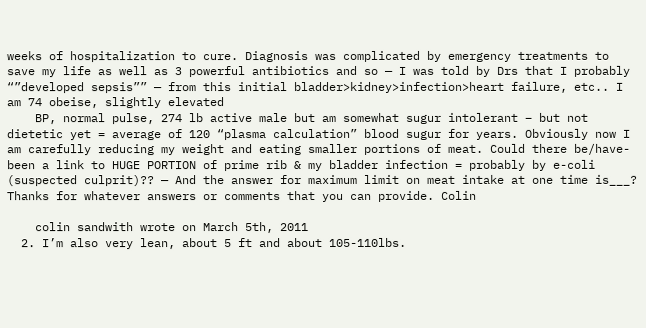weeks of hospitalization to cure. Diagnosis was complicated by emergency treatments to save my life as well as 3 powerful antibiotics and so — I was told by Drs that I probably “”developed sepsis”” — from this initial bladder>kidney>infection>heart failure, etc.. I am 74 obeise, slightly elevated
    BP, normal pulse, 274 lb active male but am somewhat sugur intolerant – but not dietetic yet = average of 120 “plasma calculation” blood sugur for years. Obviously now I am carefully reducing my weight and eating smaller portions of meat. Could there be/have-been a link to HUGE PORTION of prime rib & my bladder infection = probably by e-coli (suspected culprit)?? — And the answer for maximum limit on meat intake at one time is___? Thanks for whatever answers or comments that you can provide. Colin

    colin sandwith wrote on March 5th, 2011
  2. I’m also very lean, about 5 ft and about 105-110lbs.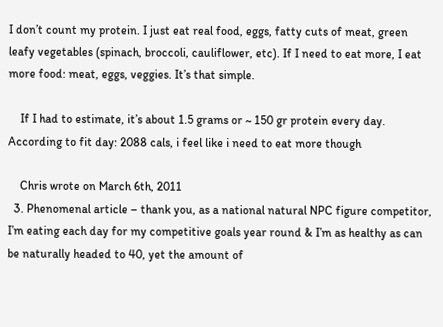I don’t count my protein. I just eat real food, eggs, fatty cuts of meat, green leafy vegetables (spinach, broccoli, cauliflower, etc). If I need to eat more, I eat more food: meat, eggs, veggies. It’s that simple.

    If I had to estimate, it’s about 1.5 grams or ~ 150 gr protein every day. According to fit day: 2088 cals, i feel like i need to eat more though

    Chris wrote on March 6th, 2011
  3. Phenomenal article – thank you, as a national natural NPC figure competitor, I’m eating each day for my competitive goals year round & I’m as healthy as can be naturally headed to 40, yet the amount of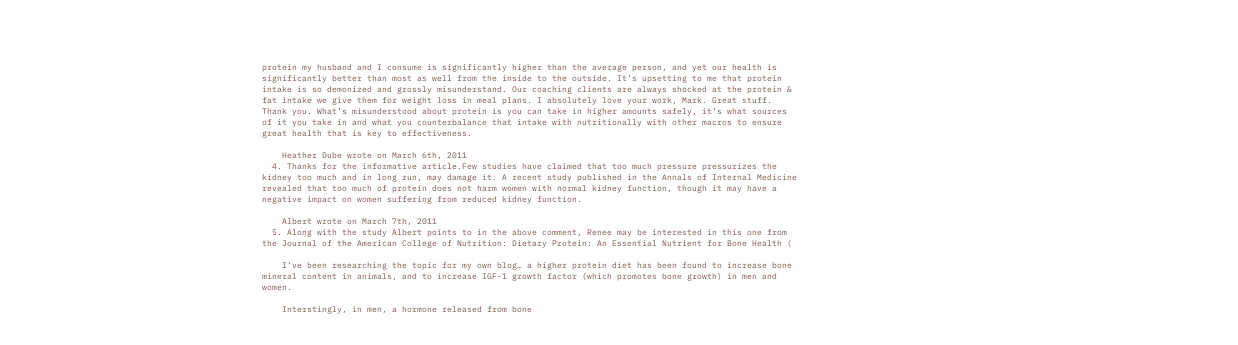protein my husband and I consume is significantly higher than the average person, and yet our health is significantly better than most as well from the inside to the outside. It’s upsetting to me that protein intake is so demonized and grossly misunderstand. Our coaching clients are always shocked at the protein & fat intake we give them for weight loss in meal plans. I absolutely love your work, Mark. Great stuff. Thank you. What’s misunderstood about protein is you can take in higher amounts safely, it’s what sources of it you take in and what you counterbalance that intake with nutritionally with other macros to ensure great health that is key to effectiveness.

    Heather Dube wrote on March 6th, 2011
  4. Thanks for the informative article.Few studies have claimed that too much pressure pressurizes the kidney too much and in long run, may damage it. A recent study published in the Annals of Internal Medicine revealed that too much of protein does not harm women with normal kidney function, though it may have a negative impact on women suffering from reduced kidney function.

    Albert wrote on March 7th, 2011
  5. Along with the study Albert points to in the above comment, Renee may be interested in this one from the Journal of the American College of Nutrition: Dietary Protein: An Essential Nutrient for Bone Health (

    I’ve been researching the topic for my own blog… a higher protein diet has been found to increase bone mineral content in animals, and to increase IGF-1 growth factor (which promotes bone growth) in men and women.

    Interstingly, in men, a hormone released from bone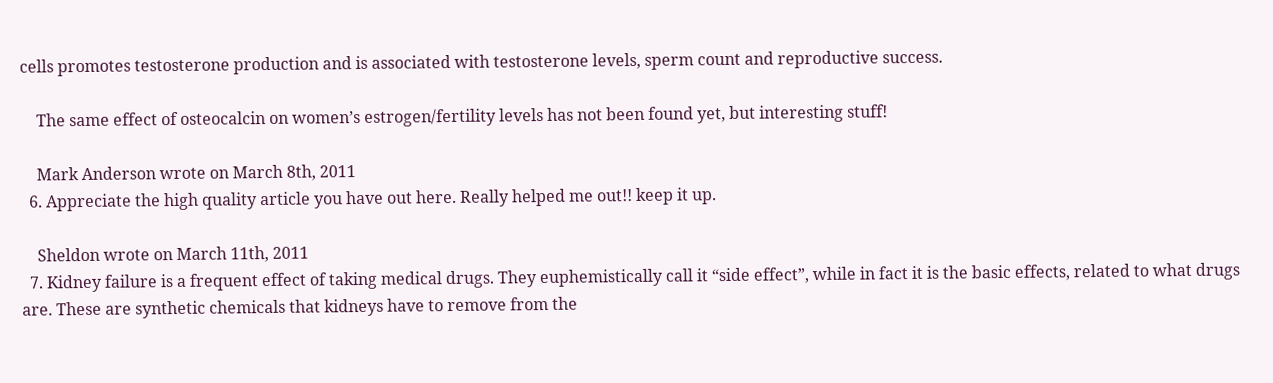cells promotes testosterone production and is associated with testosterone levels, sperm count and reproductive success.

    The same effect of osteocalcin on women’s estrogen/fertility levels has not been found yet, but interesting stuff!

    Mark Anderson wrote on March 8th, 2011
  6. Appreciate the high quality article you have out here. Really helped me out!! keep it up.

    Sheldon wrote on March 11th, 2011
  7. Kidney failure is a frequent effect of taking medical drugs. They euphemistically call it “side effect”, while in fact it is the basic effects, related to what drugs are. These are synthetic chemicals that kidneys have to remove from the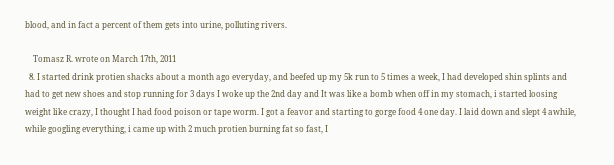blood, and in fact a percent of them gets into urine, polluting rivers.

    Tomasz R. wrote on March 17th, 2011
  8. I started drink protien shacks about a month ago everyday, and beefed up my 5k run to 5 times a week, I had developed shin splints and had to get new shoes and stop running for 3 days I woke up the 2nd day and It was like a bomb when off in my stomach, i started loosing weight like crazy, I thought I had food poison or tape worm. I got a feavor and starting to gorge food 4 one day. I laid down and slept 4 awhile, while googling everything, i came up with 2 much protien burning fat so fast, I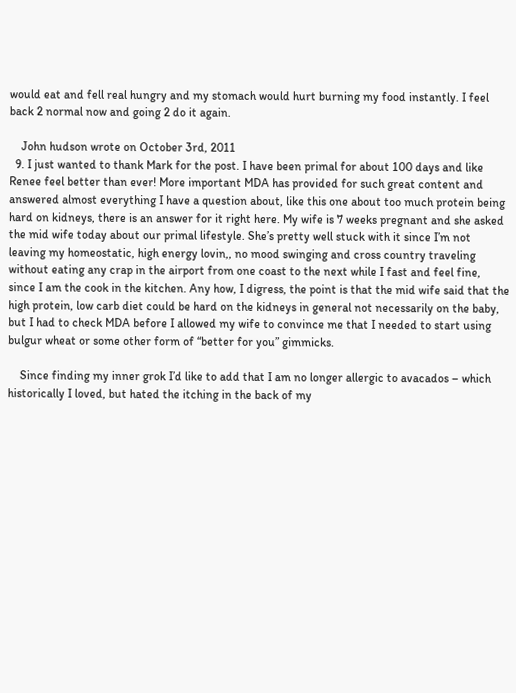would eat and fell real hungry and my stomach would hurt burning my food instantly. I feel back 2 normal now and going 2 do it again.

    John hudson wrote on October 3rd, 2011
  9. I just wanted to thank Mark for the post. I have been primal for about 100 days and like Renee feel better than ever! More important MDA has provided for such great content and answered almost everything I have a question about, like this one about too much protein being hard on kidneys, there is an answer for it right here. My wife is 7 weeks pregnant and she asked the mid wife today about our primal lifestyle. She’s pretty well stuck with it since I’m not leaving my homeostatic, high energy lovin,, no mood swinging and cross country traveling without eating any crap in the airport from one coast to the next while I fast and feel fine, since I am the cook in the kitchen. Any how, I digress, the point is that the mid wife said that the high protein, low carb diet could be hard on the kidneys in general not necessarily on the baby, but I had to check MDA before I allowed my wife to convince me that I needed to start using bulgur wheat or some other form of “better for you” gimmicks.

    Since finding my inner grok I’d like to add that I am no longer allergic to avacados – which historically I loved, but hated the itching in the back of my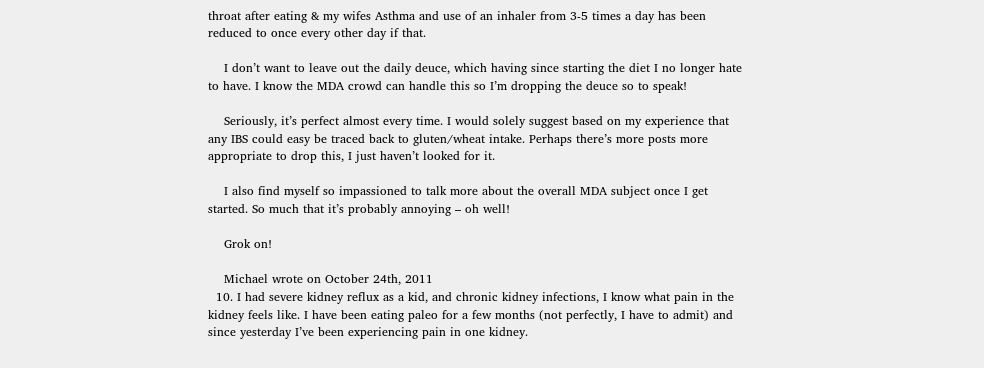throat after eating & my wifes Asthma and use of an inhaler from 3-5 times a day has been reduced to once every other day if that.

    I don’t want to leave out the daily deuce, which having since starting the diet I no longer hate to have. I know the MDA crowd can handle this so I’m dropping the deuce so to speak!

    Seriously, it’s perfect almost every time. I would solely suggest based on my experience that any IBS could easy be traced back to gluten/wheat intake. Perhaps there’s more posts more appropriate to drop this, I just haven’t looked for it.

    I also find myself so impassioned to talk more about the overall MDA subject once I get started. So much that it’s probably annoying – oh well!

    Grok on!

    Michael wrote on October 24th, 2011
  10. I had severe kidney reflux as a kid, and chronic kidney infections, I know what pain in the kidney feels like. I have been eating paleo for a few months (not perfectly, I have to admit) and since yesterday I’ve been experiencing pain in one kidney.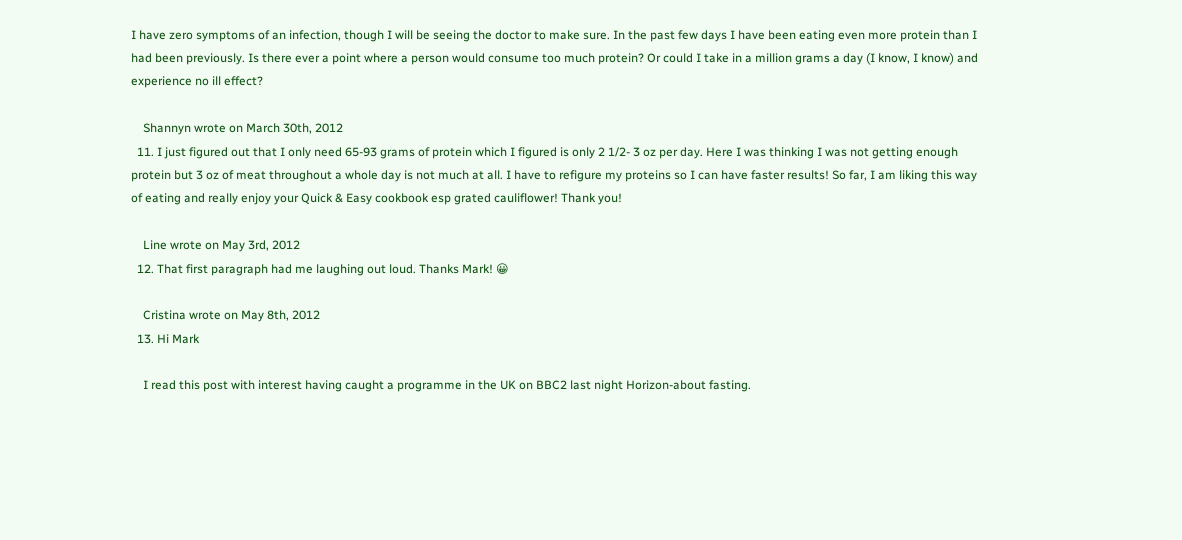I have zero symptoms of an infection, though I will be seeing the doctor to make sure. In the past few days I have been eating even more protein than I had been previously. Is there ever a point where a person would consume too much protein? Or could I take in a million grams a day (I know, I know) and experience no ill effect?

    Shannyn wrote on March 30th, 2012
  11. I just figured out that I only need 65-93 grams of protein which I figured is only 2 1/2- 3 oz per day. Here I was thinking I was not getting enough protein but 3 oz of meat throughout a whole day is not much at all. I have to refigure my proteins so I can have faster results! So far, I am liking this way of eating and really enjoy your Quick & Easy cookbook esp grated cauliflower! Thank you!

    Line wrote on May 3rd, 2012
  12. That first paragraph had me laughing out loud. Thanks Mark! 😀

    Cristina wrote on May 8th, 2012
  13. Hi Mark

    I read this post with interest having caught a programme in the UK on BBC2 last night Horizon-about fasting.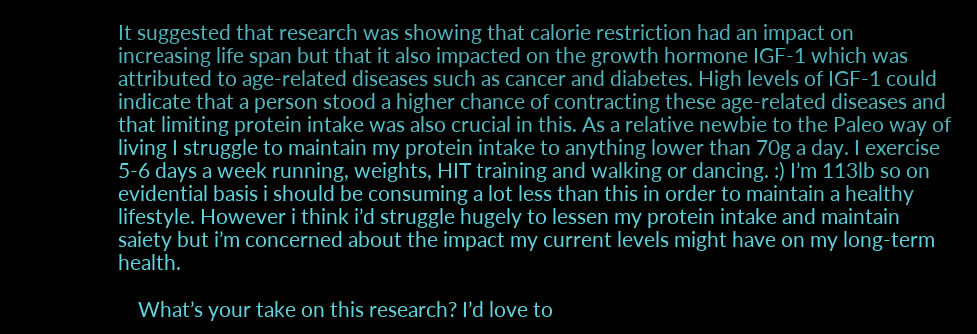It suggested that research was showing that calorie restriction had an impact on increasing life span but that it also impacted on the growth hormone IGF-1 which was attributed to age-related diseases such as cancer and diabetes. High levels of IGF-1 could indicate that a person stood a higher chance of contracting these age-related diseases and that limiting protein intake was also crucial in this. As a relative newbie to the Paleo way of living I struggle to maintain my protein intake to anything lower than 70g a day. I exercise 5-6 days a week running, weights, HIT training and walking or dancing. :) I’m 113lb so on evidential basis i should be consuming a lot less than this in order to maintain a healthy lifestyle. However i think i’d struggle hugely to lessen my protein intake and maintain saiety but i’m concerned about the impact my current levels might have on my long-term health.

    What’s your take on this research? I’d love to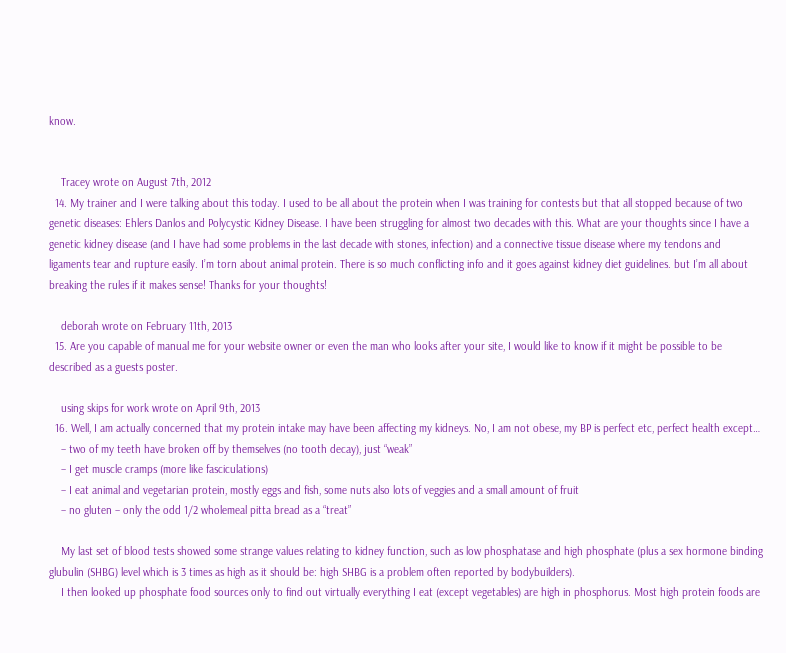know.


    Tracey wrote on August 7th, 2012
  14. My trainer and I were talking about this today. I used to be all about the protein when I was training for contests but that all stopped because of two genetic diseases: Ehlers Danlos and Polycystic Kidney Disease. I have been struggling for almost two decades with this. What are your thoughts since I have a genetic kidney disease (and I have had some problems in the last decade with stones, infection) and a connective tissue disease where my tendons and ligaments tear and rupture easily. I’m torn about animal protein. There is so much conflicting info and it goes against kidney diet guidelines. but I’m all about breaking the rules if it makes sense! Thanks for your thoughts!

    deborah wrote on February 11th, 2013
  15. Are you capable of manual me for your website owner or even the man who looks after your site, I would like to know if it might be possible to be described as a guests poster.

    using skips for work wrote on April 9th, 2013
  16. Well, I am actually concerned that my protein intake may have been affecting my kidneys. No, I am not obese, my BP is perfect etc, perfect health except…
    – two of my teeth have broken off by themselves (no tooth decay), just “weak”
    – I get muscle cramps (more like fasciculations)
    – I eat animal and vegetarian protein, mostly eggs and fish, some nuts also lots of veggies and a small amount of fruit
    – no gluten – only the odd 1/2 wholemeal pitta bread as a “treat”

    My last set of blood tests showed some strange values relating to kidney function, such as low phosphatase and high phosphate (plus a sex hormone binding glubulin (SHBG) level which is 3 times as high as it should be: high SHBG is a problem often reported by bodybuilders).
    I then looked up phosphate food sources only to find out virtually everything I eat (except vegetables) are high in phosphorus. Most high protein foods are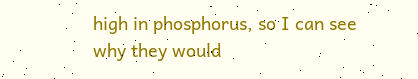high in phosphorus, so I can see why they would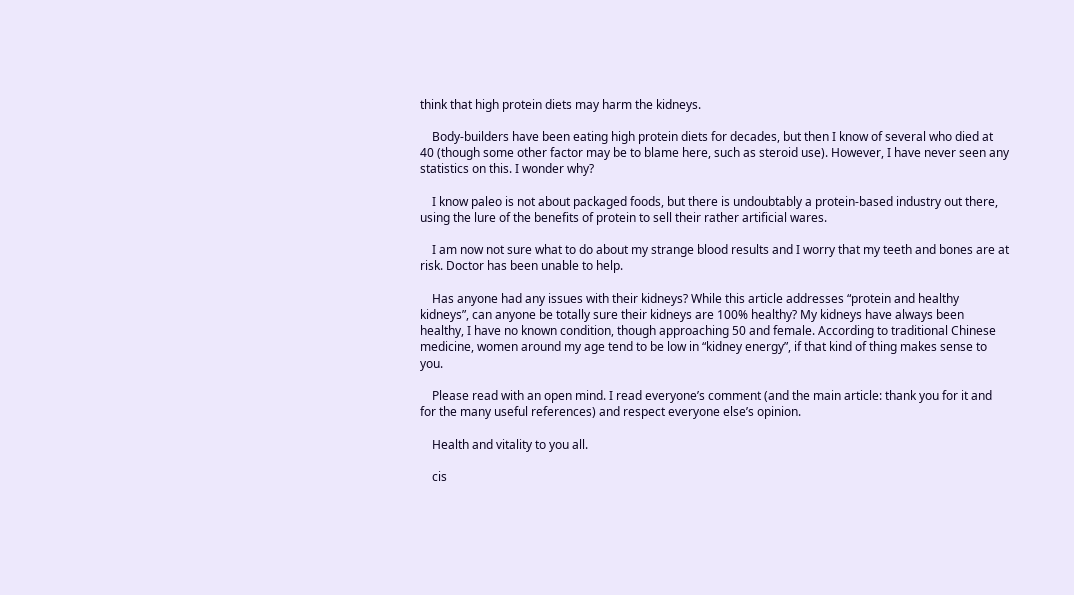think that high protein diets may harm the kidneys.

    Body-builders have been eating high protein diets for decades, but then I know of several who died at 40 (though some other factor may be to blame here, such as steroid use). However, I have never seen any statistics on this. I wonder why?

    I know paleo is not about packaged foods, but there is undoubtably a protein-based industry out there, using the lure of the benefits of protein to sell their rather artificial wares.

    I am now not sure what to do about my strange blood results and I worry that my teeth and bones are at risk. Doctor has been unable to help.

    Has anyone had any issues with their kidneys? While this article addresses “protein and healthy kidneys”, can anyone be totally sure their kidneys are 100% healthy? My kidneys have always been healthy, I have no known condition, though approaching 50 and female. According to traditional Chinese medicine, women around my age tend to be low in “kidney energy”, if that kind of thing makes sense to you.

    Please read with an open mind. I read everyone’s comment (and the main article: thank you for it and for the many useful references) and respect everyone else’s opinion.

    Health and vitality to you all.

    cis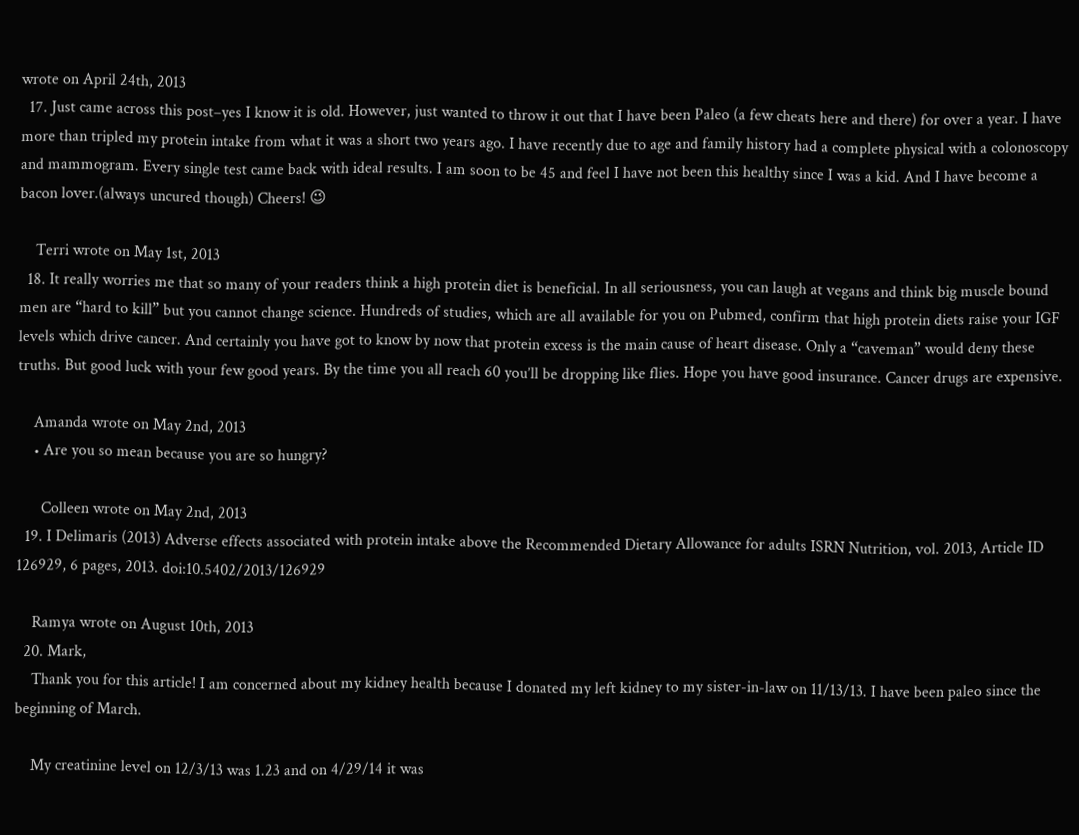wrote on April 24th, 2013
  17. Just came across this post–yes I know it is old. However, just wanted to throw it out that I have been Paleo (a few cheats here and there) for over a year. I have more than tripled my protein intake from what it was a short two years ago. I have recently due to age and family history had a complete physical with a colonoscopy and mammogram. Every single test came back with ideal results. I am soon to be 45 and feel I have not been this healthy since I was a kid. And I have become a bacon lover.(always uncured though) Cheers! 😉

    Terri wrote on May 1st, 2013
  18. It really worries me that so many of your readers think a high protein diet is beneficial. In all seriousness, you can laugh at vegans and think big muscle bound men are “hard to kill” but you cannot change science. Hundreds of studies, which are all available for you on Pubmed, confirm that high protein diets raise your IGF levels which drive cancer. And certainly you have got to know by now that protein excess is the main cause of heart disease. Only a “caveman” would deny these truths. But good luck with your few good years. By the time you all reach 60 you’ll be dropping like flies. Hope you have good insurance. Cancer drugs are expensive.

    Amanda wrote on May 2nd, 2013
    • Are you so mean because you are so hungry?

      Colleen wrote on May 2nd, 2013
  19. I Delimaris (2013) Adverse effects associated with protein intake above the Recommended Dietary Allowance for adults ISRN Nutrition, vol. 2013, Article ID 126929, 6 pages, 2013. doi:10.5402/2013/126929

    Ramya wrote on August 10th, 2013
  20. Mark,
    Thank you for this article! I am concerned about my kidney health because I donated my left kidney to my sister-in-law on 11/13/13. I have been paleo since the beginning of March.

    My creatinine level on 12/3/13 was 1.23 and on 4/29/14 it was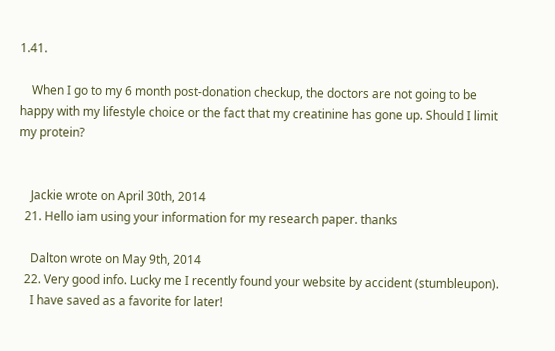1.41.

    When I go to my 6 month post-donation checkup, the doctors are not going to be happy with my lifestyle choice or the fact that my creatinine has gone up. Should I limit my protein?


    Jackie wrote on April 30th, 2014
  21. Hello iam using your information for my research paper. thanks

    Dalton wrote on May 9th, 2014
  22. Very good info. Lucky me I recently found your website by accident (stumbleupon).
    I have saved as a favorite for later!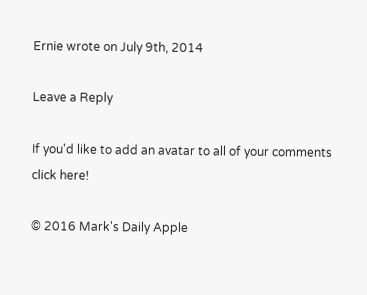Ernie wrote on July 9th, 2014

Leave a Reply

If you'd like to add an avatar to all of your comments click here!

© 2016 Mark's Daily Apple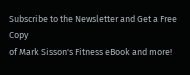Subscribe to the Newsletter and Get a Free Copy
of Mark Sisson's Fitness eBook and more!